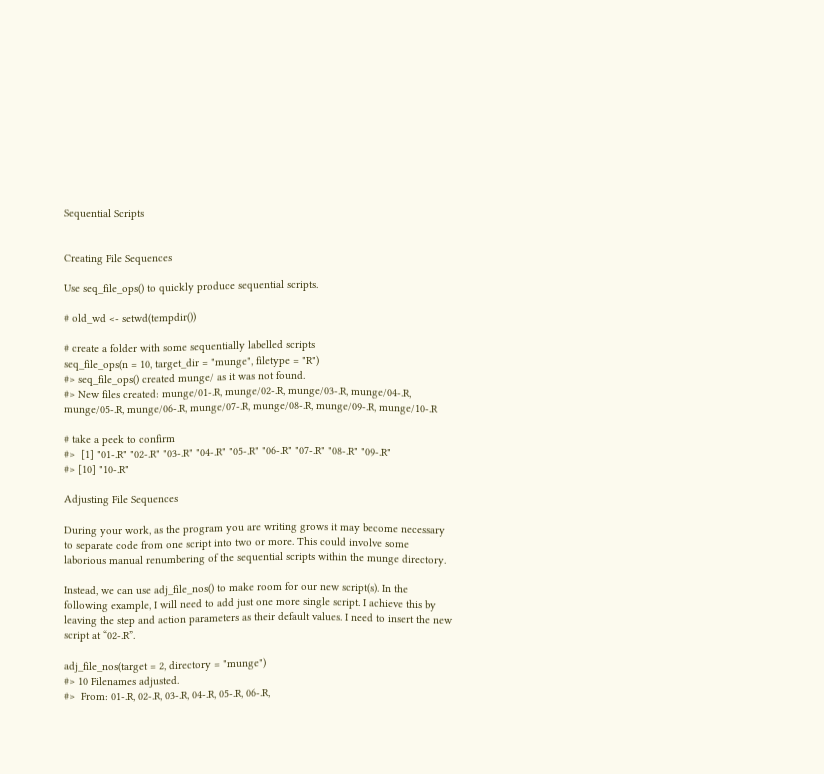Sequential Scripts


Creating File Sequences

Use seq_file_ops() to quickly produce sequential scripts.

# old_wd <- setwd(tempdir())

# create a folder with some sequentially labelled scripts
seq_file_ops(n = 10, target_dir = "munge", filetype = "R")
#> seq_file_ops() created munge/ as it was not found.
#> New files created: munge/01-.R, munge/02-.R, munge/03-.R, munge/04-.R, munge/05-.R, munge/06-.R, munge/07-.R, munge/08-.R, munge/09-.R, munge/10-.R

# take a peek to confirm
#>  [1] "01-.R" "02-.R" "03-.R" "04-.R" "05-.R" "06-.R" "07-.R" "08-.R" "09-.R"
#> [10] "10-.R"

Adjusting File Sequences

During your work, as the program you are writing grows it may become necessary to separate code from one script into two or more. This could involve some laborious manual renumbering of the sequential scripts within the munge directory.

Instead, we can use adj_file_nos() to make room for our new script(s). In the following example, I will need to add just one more single script. I achieve this by leaving the step and action parameters as their default values. I need to insert the new script at “02-.R”.

adj_file_nos(target = 2, directory = "munge")
#> 10 Filenames adjusted.
#>  From: 01-.R, 02-.R, 03-.R, 04-.R, 05-.R, 06-.R,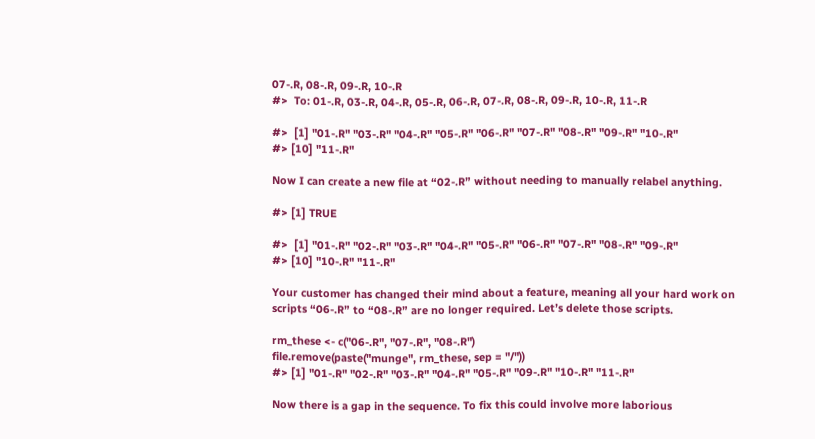07-.R, 08-.R, 09-.R, 10-.R
#>  To: 01-.R, 03-.R, 04-.R, 05-.R, 06-.R, 07-.R, 08-.R, 09-.R, 10-.R, 11-.R

#>  [1] "01-.R" "03-.R" "04-.R" "05-.R" "06-.R" "07-.R" "08-.R" "09-.R" "10-.R"
#> [10] "11-.R"

Now I can create a new file at “02-.R” without needing to manually relabel anything.

#> [1] TRUE

#>  [1] "01-.R" "02-.R" "03-.R" "04-.R" "05-.R" "06-.R" "07-.R" "08-.R" "09-.R"
#> [10] "10-.R" "11-.R"

Your customer has changed their mind about a feature, meaning all your hard work on scripts “06-.R” to “08-.R” are no longer required. Let’s delete those scripts.

rm_these <- c("06-.R", "07-.R", "08-.R")
file.remove(paste("munge", rm_these, sep = "/"))
#> [1] "01-.R" "02-.R" "03-.R" "04-.R" "05-.R" "09-.R" "10-.R" "11-.R"

Now there is a gap in the sequence. To fix this could involve more laborious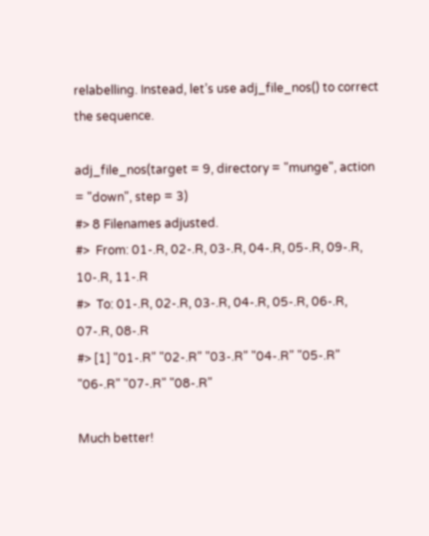relabelling. Instead, let’s use adj_file_nos() to correct the sequence.

adj_file_nos(target = 9, directory = "munge", action = "down", step = 3)
#> 8 Filenames adjusted.
#>  From: 01-.R, 02-.R, 03-.R, 04-.R, 05-.R, 09-.R, 10-.R, 11-.R
#>  To: 01-.R, 02-.R, 03-.R, 04-.R, 05-.R, 06-.R, 07-.R, 08-.R
#> [1] "01-.R" "02-.R" "03-.R" "04-.R" "05-.R" "06-.R" "07-.R" "08-.R"

Much better!